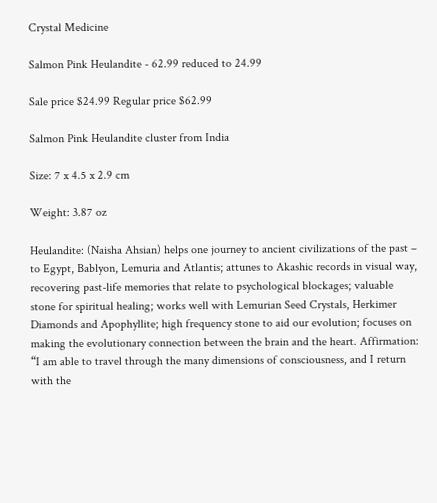Crystal Medicine

Salmon Pink Heulandite - 62.99 reduced to 24.99

Sale price $24.99 Regular price $62.99

Salmon Pink Heulandite cluster from India

Size: 7 x 4.5 x 2.9 cm

Weight: 3.87 oz

Heulandite: (Naisha Ahsian) helps one journey to ancient civilizations of the past – to Egypt, Bablyon, Lemuria and Atlantis; attunes to Akashic records in visual way, recovering past-life memories that relate to psychological blockages; valuable stone for spiritual healing; works well with Lemurian Seed Crystals, Herkimer Diamonds and Apophyllite; high frequency stone to aid our evolution; focuses on making the evolutionary connection between the brain and the heart. Affirmation: “I am able to travel through the many dimensions of consciousness, and I return with the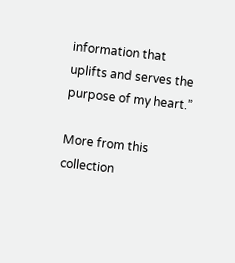information that uplifts and serves the purpose of my heart.”

More from this collection